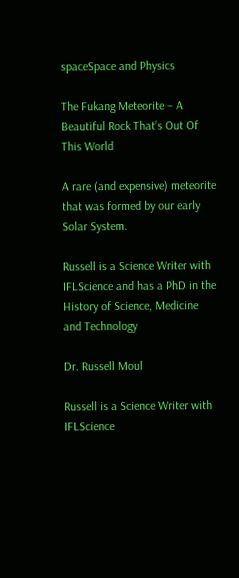spaceSpace and Physics

The Fukang Meteorite – A Beautiful Rock That’s Out Of This World

A rare (and expensive) meteorite that was formed by our early Solar System.

Russell is a Science Writer with IFLScience and has a PhD in the History of Science, Medicine and Technology

Dr. Russell Moul

Russell is a Science Writer with IFLScience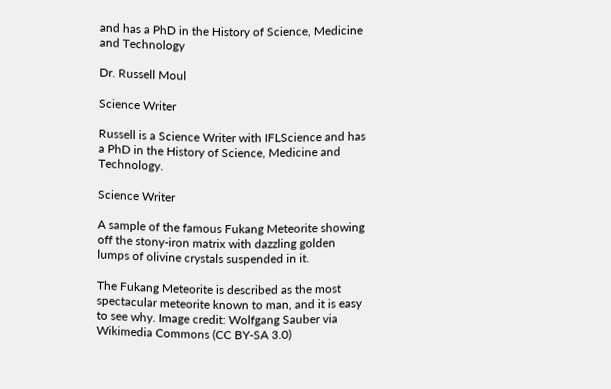and has a PhD in the History of Science, Medicine and Technology

Dr. Russell Moul

Science Writer

Russell is a Science Writer with IFLScience and has a PhD in the History of Science, Medicine and Technology.

Science Writer

A sample of the famous Fukang Meteorite showing off the stony-iron matrix with dazzling golden lumps of olivine crystals suspended in it.

The Fukang Meteorite is described as the most spectacular meteorite known to man, and it is easy to see why. Image credit: Wolfgang Sauber via Wikimedia Commons (CC BY-SA 3.0)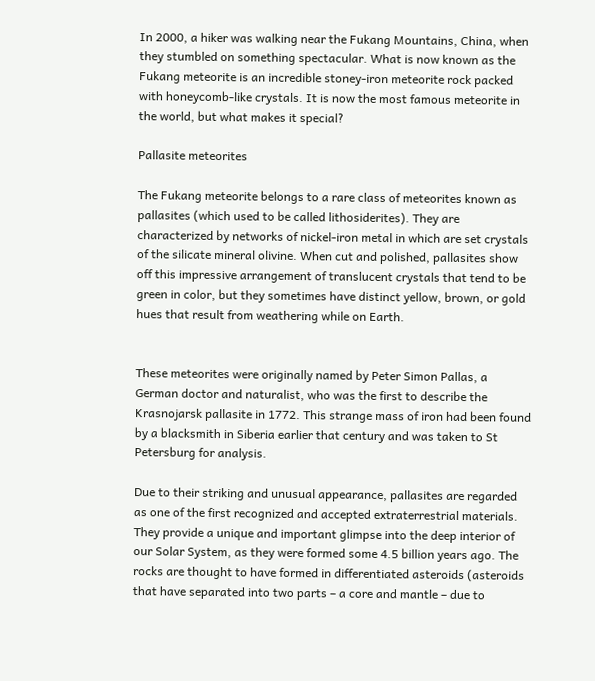In 2000, a hiker was walking near the Fukang Mountains, China, when they stumbled on something spectacular. What is now known as the Fukang meteorite is an incredible stoney-iron meteorite rock packed with honeycomb-like crystals. It is now the most famous meteorite in the world, but what makes it special?

Pallasite meteorites

The Fukang meteorite belongs to a rare class of meteorites known as pallasites (which used to be called lithosiderites). They are characterized by networks of nickel-iron metal in which are set crystals of the silicate mineral olivine. When cut and polished, pallasites show off this impressive arrangement of translucent crystals that tend to be green in color, but they sometimes have distinct yellow, brown, or gold hues that result from weathering while on Earth.


These meteorites were originally named by Peter Simon Pallas, a German doctor and naturalist, who was the first to describe the Krasnojarsk pallasite in 1772. This strange mass of iron had been found by a blacksmith in Siberia earlier that century and was taken to St Petersburg for analysis.

Due to their striking and unusual appearance, pallasites are regarded as one of the first recognized and accepted extraterrestrial materials. They provide a unique and important glimpse into the deep interior of our Solar System, as they were formed some 4.5 billion years ago. The rocks are thought to have formed in differentiated asteroids (asteroids that have separated into two parts – a core and mantle – due to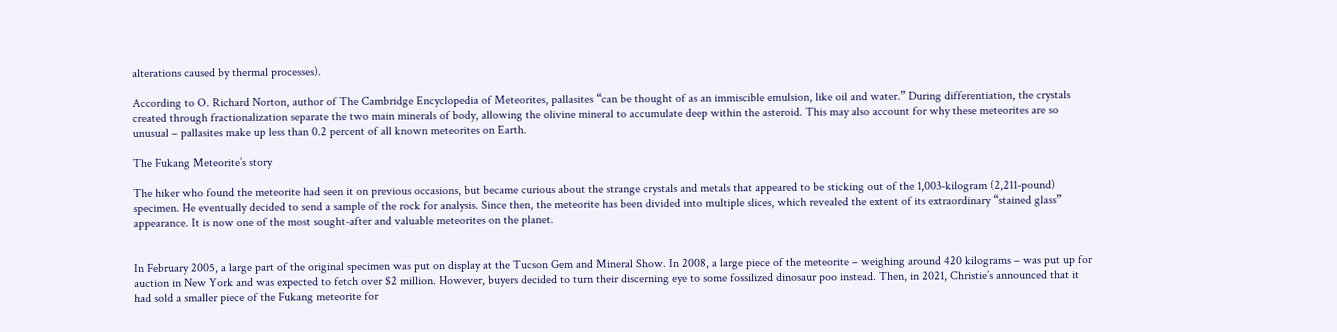alterations caused by thermal processes).

According to O. Richard Norton, author of The Cambridge Encyclopedia of Meteorites, pallasites “can be thought of as an immiscible emulsion, like oil and water.” During differentiation, the crystals created through fractionalization separate the two main minerals of body, allowing the olivine mineral to accumulate deep within the asteroid. This may also account for why these meteorites are so unusual – pallasites make up less than 0.2 percent of all known meteorites on Earth.

The Fukang Meteorite’s story

The hiker who found the meteorite had seen it on previous occasions, but became curious about the strange crystals and metals that appeared to be sticking out of the 1,003-kilogram (2,211-pound) specimen. He eventually decided to send a sample of the rock for analysis. Since then, the meteorite has been divided into multiple slices, which revealed the extent of its extraordinary “stained glass” appearance. It is now one of the most sought-after and valuable meteorites on the planet.


In February 2005, a large part of the original specimen was put on display at the Tucson Gem and Mineral Show. In 2008, a large piece of the meteorite – weighing around 420 kilograms – was put up for auction in New York and was expected to fetch over $2 million. However, buyers decided to turn their discerning eye to some fossilized dinosaur poo instead. Then, in 2021, Christie’s announced that it had sold a smaller piece of the Fukang meteorite for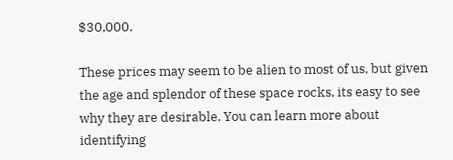$30,000.

These prices may seem to be alien to most of us, but given the age and splendor of these space rocks, its easy to see why they are desirable. You can learn more about identifying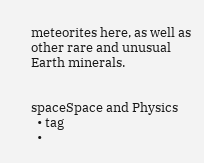meteorites here, as well as other rare and unusual Earth minerals.


spaceSpace and Physics
  • tag
  •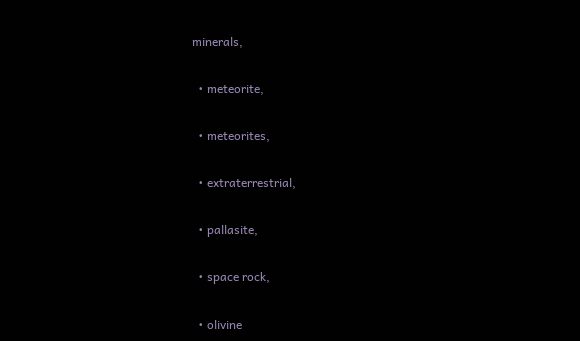minerals,

  • meteorite,

  • meteorites,

  • extraterrestrial,

  • pallasite,

  • space rock,

  • olivine